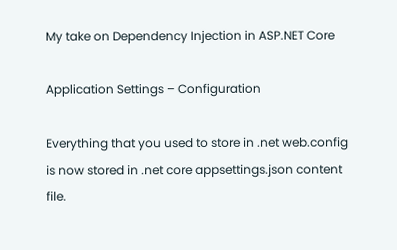My take on Dependency Injection in ASP.NET Core

Application Settings – Configuration

Everything that you used to store in .net web.config is now stored in .net core appsettings.json content file.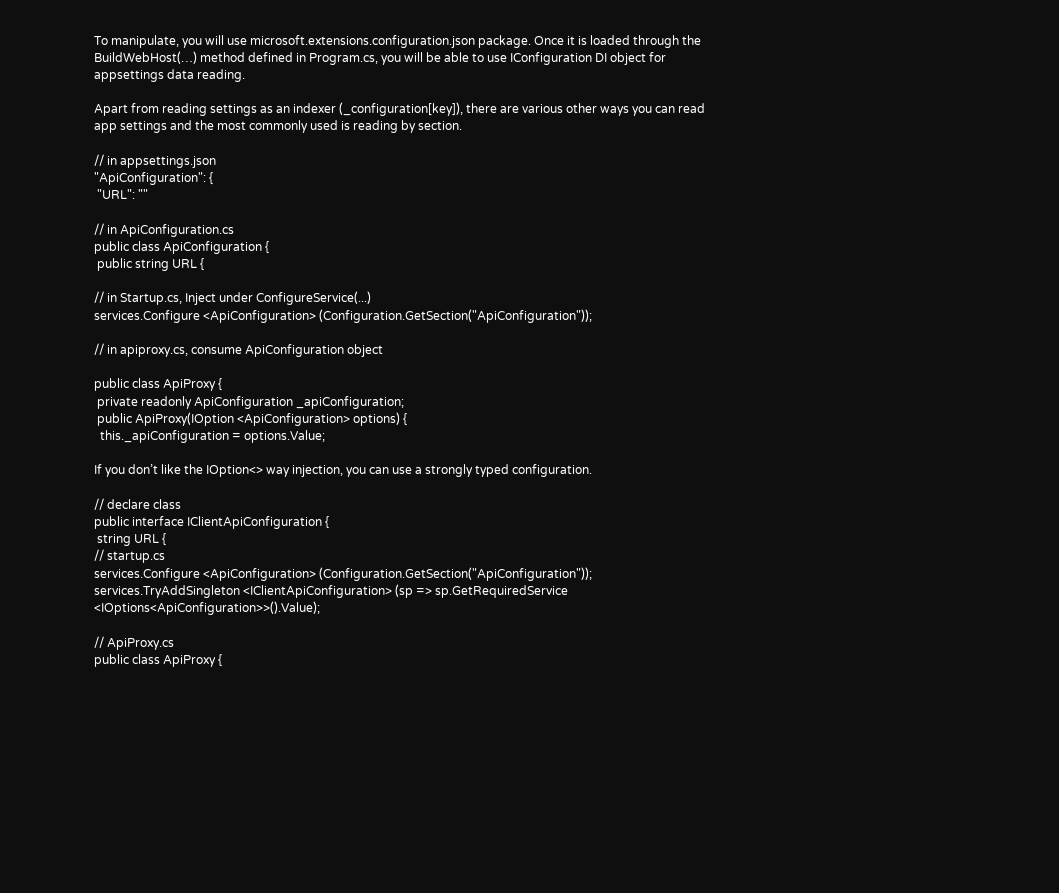To manipulate, you will use microsoft.extensions.configuration.json package. Once it is loaded through the BuildWebHost(…) method defined in Program.cs, you will be able to use IConfiguration DI object for appsettings data reading.

Apart from reading settings as an indexer (_configuration[key]), there are various other ways you can read app settings and the most commonly used is reading by section.

// in appsettings.json
"ApiConfiguration": {
 "URL": ""

// in ApiConfiguration.cs
public class ApiConfiguration {
 public string URL {

// in Startup.cs, Inject under ConfigureService(...)
services.Configure <ApiConfiguration> (Configuration.GetSection("ApiConfiguration"));

// in apiproxy.cs, consume ApiConfiguration object

public class ApiProxy {
 private readonly ApiConfiguration _apiConfiguration;
 public ApiProxy(IOption <ApiConfiguration> options) {
  this._apiConfiguration = options.Value;

If you don’t like the IOption<> way injection, you can use a strongly typed configuration.

// declare class
public interface IClientApiConfiguration {
 string URL {
// startup.cs
services.Configure <ApiConfiguration> (Configuration.GetSection("ApiConfiguration"));
services.TryAddSingleton <IClientApiConfiguration> (sp => sp.GetRequiredService <IOptions<ApiConfiguration>>().Value);

// ApiProxy.cs
public class ApiProxy {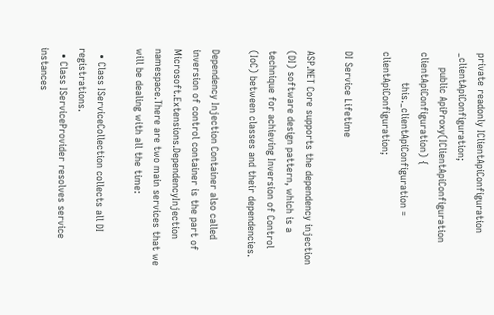private readonly IClientApiConfiguration _clientApiConfiguration;
     public ApiProxy(IClientApiConfiguration clientApiConfiguration) {
          this._clientApiConfiguration = clientApiConfiguration;

DI Service Lifetime

ASP.NET Core supports the dependency injection (DI) software design pattern, which is a technique for achieving Inversion of Control (IoC) between classes and their dependencies.

Dependency Injection Container also called inversion of control container is the part of Microsoft.Extensions.DependencyInjection namespace.There are two main services that we will be dealing with all the time:

  • Class IServiceCollection collects all DI registrations.
  • Class IServiceProvider resolves service instances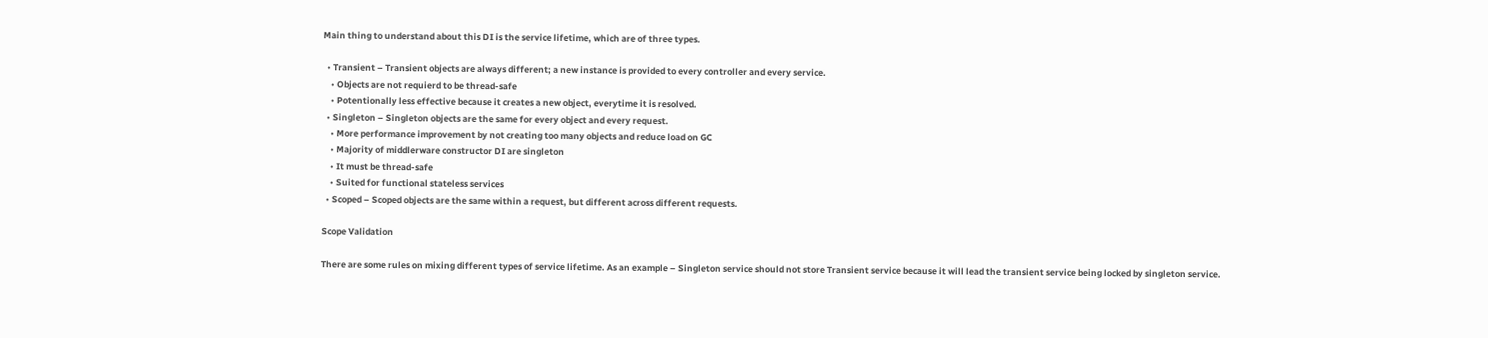Main thing to understand about this DI is the service lifetime, which are of three types.

  • Transient – Transient objects are always different; a new instance is provided to every controller and every service.
    • Objects are not requierd to be thread-safe
    • Potentionally less effective because it creates a new object, everytime it is resolved.
  • Singleton – Singleton objects are the same for every object and every request.
    • More performance improvement by not creating too many objects and reduce load on GC
    • Majority of middlerware constructor DI are singleton
    • It must be thread-safe
    • Suited for functional stateless services
  • Scoped – Scoped objects are the same within a request, but different across different requests.

Scope Validation

There are some rules on mixing different types of service lifetime. As an example – Singleton service should not store Transient service because it will lead the transient service being locked by singleton service.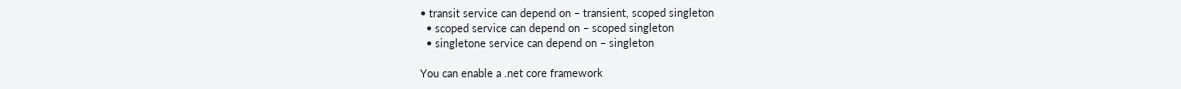• transit service can depend on – transient, scoped singleton
  • scoped service can depend on – scoped singleton
  • singletone service can depend on – singleton

You can enable a .net core framework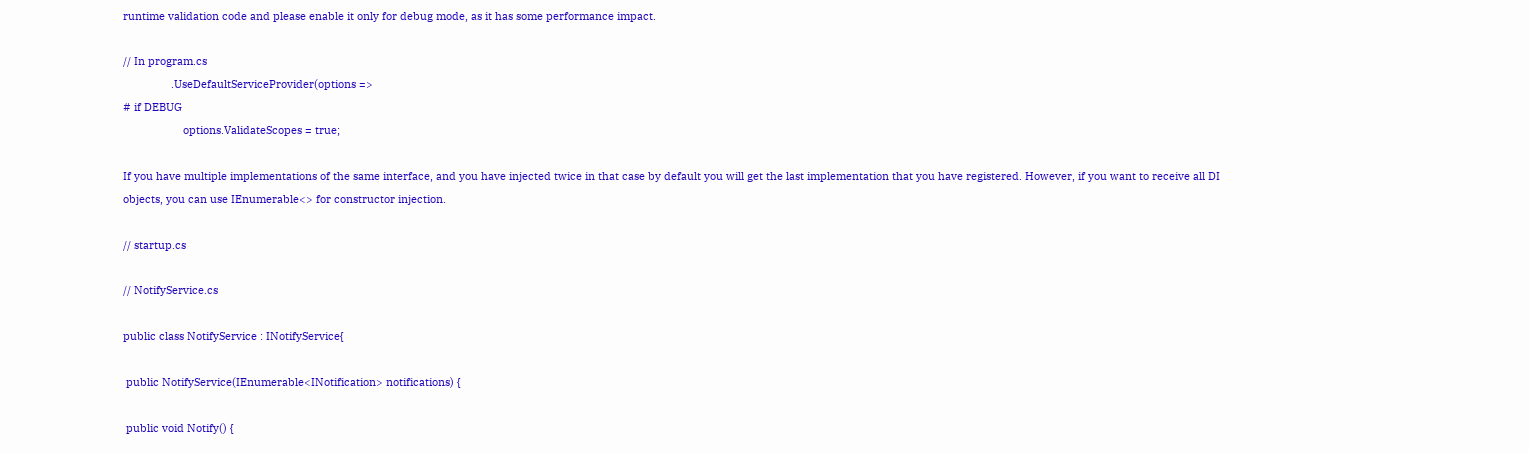runtime validation code and please enable it only for debug mode, as it has some performance impact.

// In program.cs
                .UseDefaultServiceProvider(options =>
# if DEBUG
                    options.ValidateScopes = true;

If you have multiple implementations of the same interface, and you have injected twice in that case by default you will get the last implementation that you have registered. However, if you want to receive all DI objects, you can use IEnumerable<> for constructor injection.

// startup.cs

// NotifyService.cs

public class NotifyService : INotifyService{

 public NotifyService(IEnumerable<INotification> notifications) {

 public void Notify() {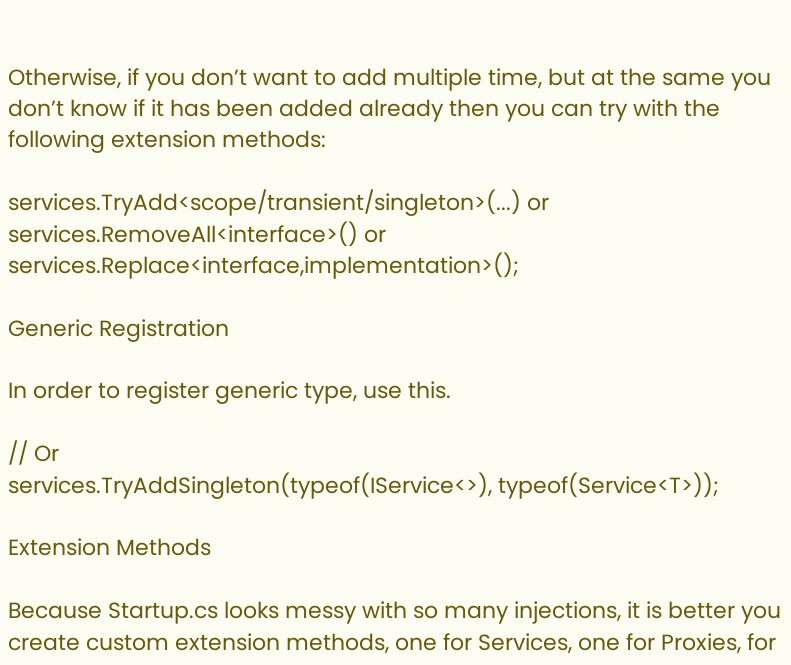Otherwise, if you don’t want to add multiple time, but at the same you don’t know if it has been added already then you can try with the following extension methods:

services.TryAdd<scope/transient/singleton>(...) or services.RemoveAll<interface>() or services.Replace<interface,implementation>();

Generic Registration

In order to register generic type, use this.

// Or
services.TryAddSingleton(typeof(IService<>), typeof(Service<T>));

Extension Methods

Because Startup.cs looks messy with so many injections, it is better you create custom extension methods, one for Services, one for Proxies, for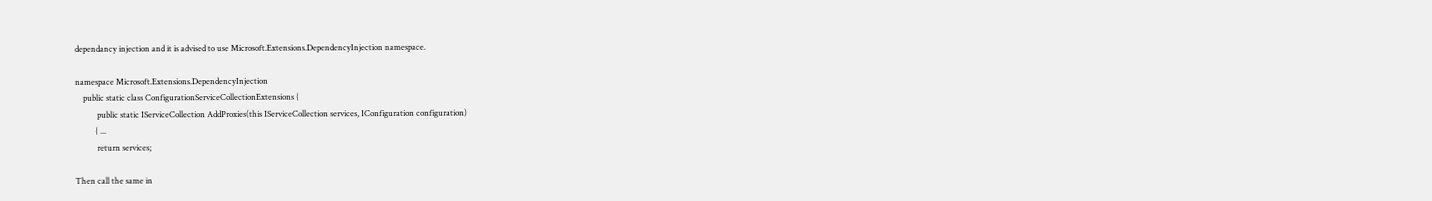dependancy injection and it is advised to use Microsoft.Extensions.DependencyInjection namespace.

namespace Microsoft.Extensions.DependencyInjection
    public static class ConfigurationServiceCollectionExtensions {
           public static IServiceCollection AddProxies(this IServiceCollection services, IConfiguration configuration)
          { ...
           return services;

Then call the same in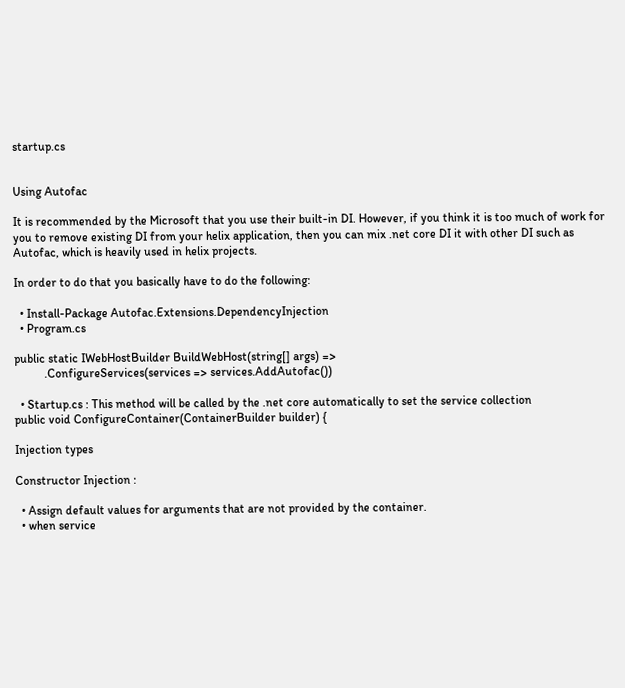startup.cs


Using Autofac

It is recommended by the Microsoft that you use their built-in DI. However, if you think it is too much of work for you to remove existing DI from your helix application, then you can mix .net core DI it with other DI such as Autofac, which is heavily used in helix projects.

In order to do that you basically have to do the following:

  • Install-Package Autofac.Extensions.DependencyInjection
  • Program.cs

public static IWebHostBuilder BuildWebHost(string[] args) =>
          .ConfigureServices(services => services.AddAutofac())

  • Startup.cs : This method will be called by the .net core automatically to set the service collection
public void ConfigureContainer(ContainerBuilder builder) {

Injection types

Constructor Injection :

  • Assign default values for arguments that are not provided by the container.
  • when service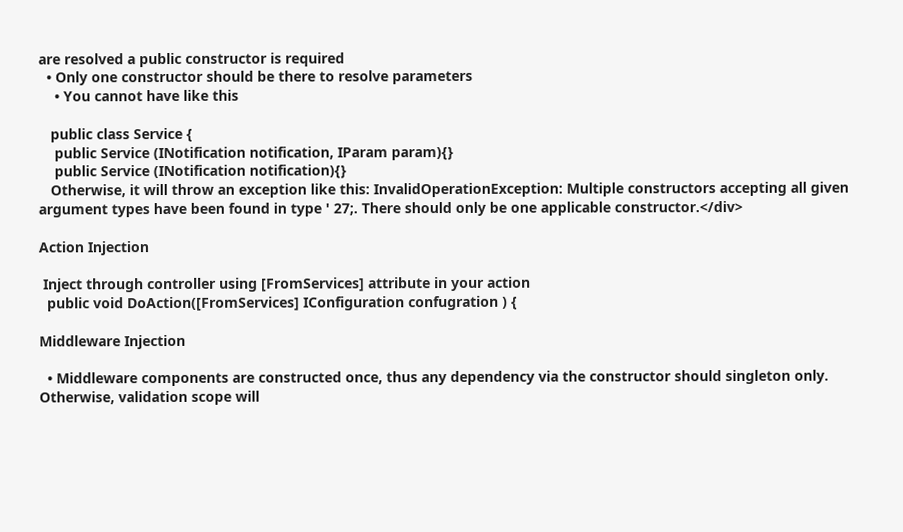are resolved a public constructor is required
  • Only one constructor should be there to resolve parameters
    • You cannot have like this

   public class Service {
    public Service (INotification notification, IParam param){}
    public Service (INotification notification){}
   Otherwise, it will throw an exception like this: InvalidOperationException: Multiple constructors accepting all given argument types have been found in type ' 27;. There should only be one applicable constructor.</div>

Action Injection

 Inject through controller using [FromServices] attribute in your action
  public void DoAction([FromServices] IConfiguration confugration ) {

Middleware Injection

  • Middleware components are constructed once, thus any dependency via the constructor should singleton only. Otherwise, validation scope will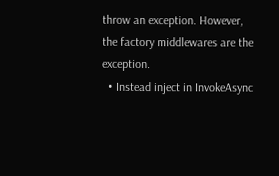throw an exception. However, the factory middlewares are the exception.
  • Instead inject in InvokeAsync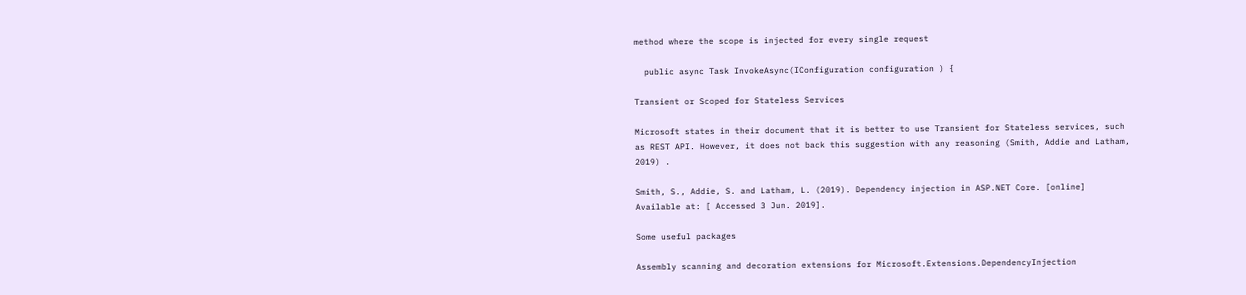method where the scope is injected for every single request

  public async Task InvokeAsync(IConfiguration configuration ) {

Transient or Scoped for Stateless Services

Microsoft states in their document that it is better to use Transient for Stateless services, such as REST API. However, it does not back this suggestion with any reasoning (Smith, Addie and Latham, 2019) .

Smith, S., Addie, S. and Latham, L. (2019). Dependency injection in ASP.NET Core. [online] Available at: [ Accessed 3 Jun. 2019].

Some useful packages

Assembly scanning and decoration extensions for Microsoft.Extensions.DependencyInjection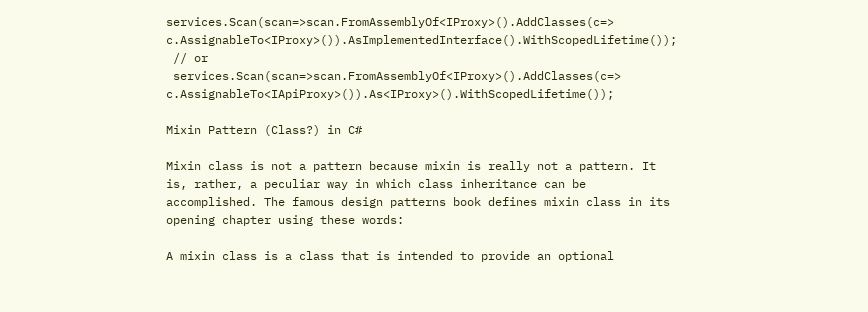services.Scan(scan=>scan.FromAssemblyOf<IProxy>().AddClasses(c=> c.AssignableTo<IProxy>()).AsImplementedInterface().WithScopedLifetime());
 // or
 services.Scan(scan=>scan.FromAssemblyOf<IProxy>().AddClasses(c=> c.AssignableTo<IApiProxy>()).As<IProxy>().WithScopedLifetime());

Mixin Pattern (Class?) in C#

Mixin class is not a pattern because mixin is really not a pattern. It is, rather, a peculiar way in which class inheritance can be accomplished. The famous design patterns book defines mixin class in its opening chapter using these words:

A mixin class is a class that is intended to provide an optional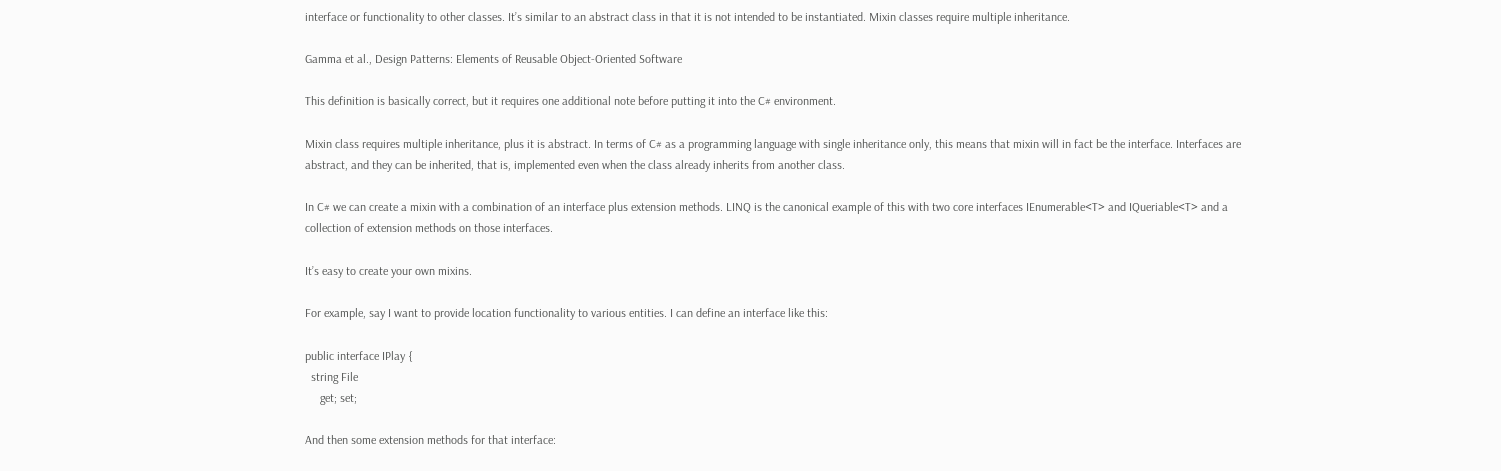interface or functionality to other classes. It’s similar to an abstract class in that it is not intended to be instantiated. Mixin classes require multiple inheritance.

Gamma et al., Design Patterns: Elements of Reusable Object-Oriented Software

This definition is basically correct, but it requires one additional note before putting it into the C# environment.

Mixin class requires multiple inheritance, plus it is abstract. In terms of C# as a programming language with single inheritance only, this means that mixin will in fact be the interface. Interfaces are abstract, and they can be inherited, that is, implemented even when the class already inherits from another class.

In C# we can create a mixin with a combination of an interface plus extension methods. LINQ is the canonical example of this with two core interfaces IEnumerable<T> and IQueriable<T> and a collection of extension methods on those interfaces.

It’s easy to create your own mixins.

For example, say I want to provide location functionality to various entities. I can define an interface like this:

public interface IPlay {
  string File
     get; set;

And then some extension methods for that interface: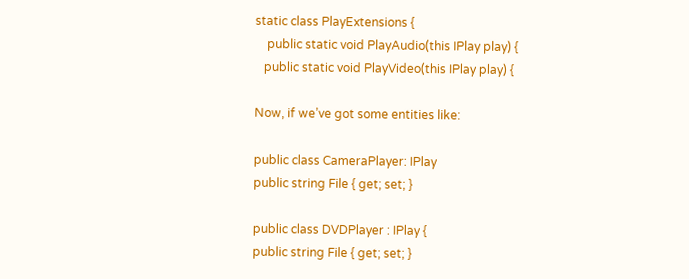static class PlayExtensions {
    public static void PlayAudio(this IPlay play) {
   public static void PlayVideo(this IPlay play) {

Now, if we’ve got some entities like:

public class CameraPlayer: IPlay
public string File { get; set; }

public class DVDPlayer : IPlay {
public string File { get; set; }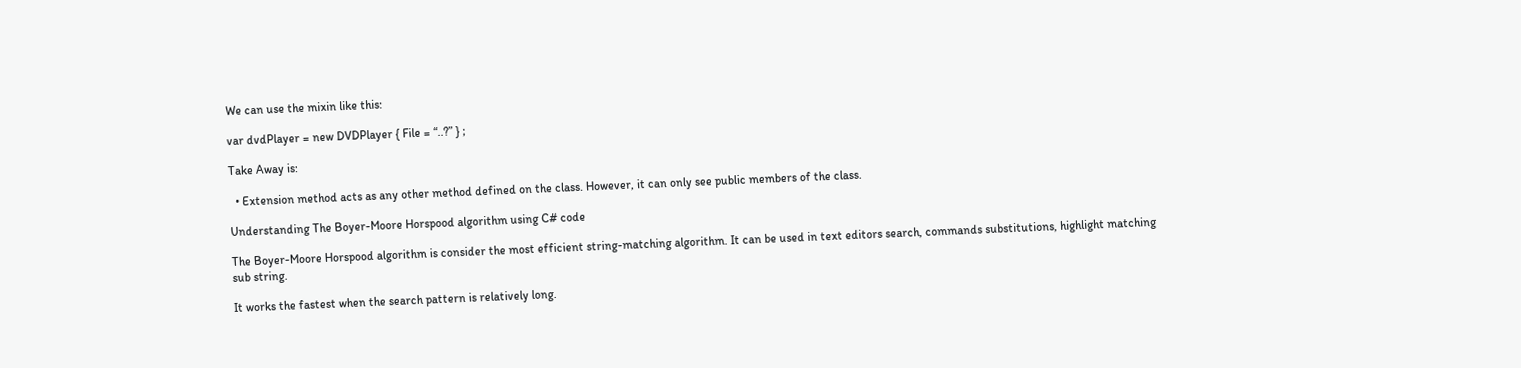We can use the mixin like this:

var dvdPlayer = new DVDPlayer { File = “..?” } ;

Take Away is:

  • Extension method acts as any other method defined on the class. However, it can only see public members of the class.

Understanding The Boyer-Moore Horspood algorithm using C# code

The Boyer-Moore Horspood algorithm is consider the most efficient string-matching algorithm. It can be used in text editors search, commands substitutions, highlight matching sub string.

It works the fastest when the search pattern is relatively long.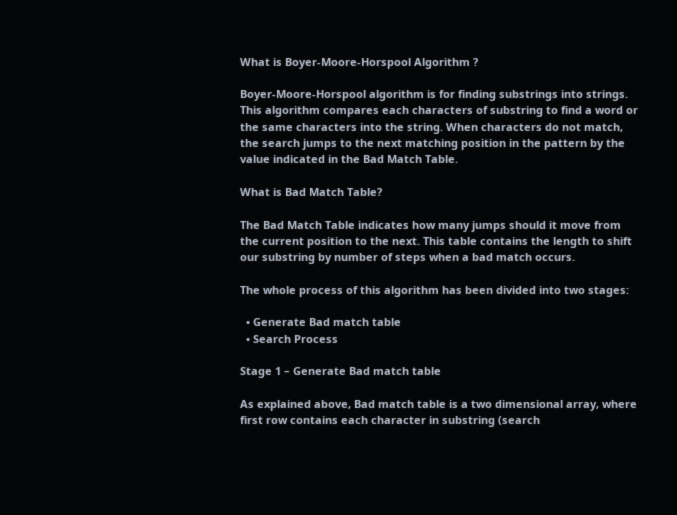What is Boyer-Moore-Horspool Algorithm ?

Boyer-Moore-Horspool algorithm is for finding substrings into strings. This algorithm compares each characters of substring to find a word or the same characters into the string. When characters do not match, the search jumps to the next matching position in the pattern by the value indicated in the Bad Match Table.

What is Bad Match Table?

The Bad Match Table indicates how many jumps should it move from the current position to the next. This table contains the length to shift our substring by number of steps when a bad match occurs.

The whole process of this algorithm has been divided into two stages:

  • Generate Bad match table
  • Search Process

Stage 1 – Generate Bad match table

As explained above, Bad match table is a two dimensional array, where first row contains each character in substring (search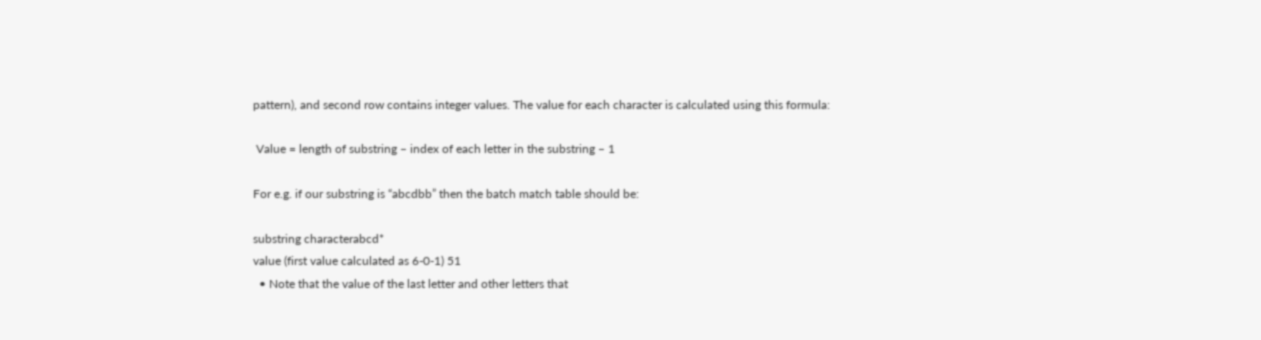pattern), and second row contains integer values. The value for each character is calculated using this formula:

 Value = length of substring – index of each letter in the substring – 1

For e.g. if our substring is “abcdbb” then the batch match table should be:

substring characterabcd*
value (first value calculated as 6-0-1) 51
  • Note that the value of the last letter and other letters that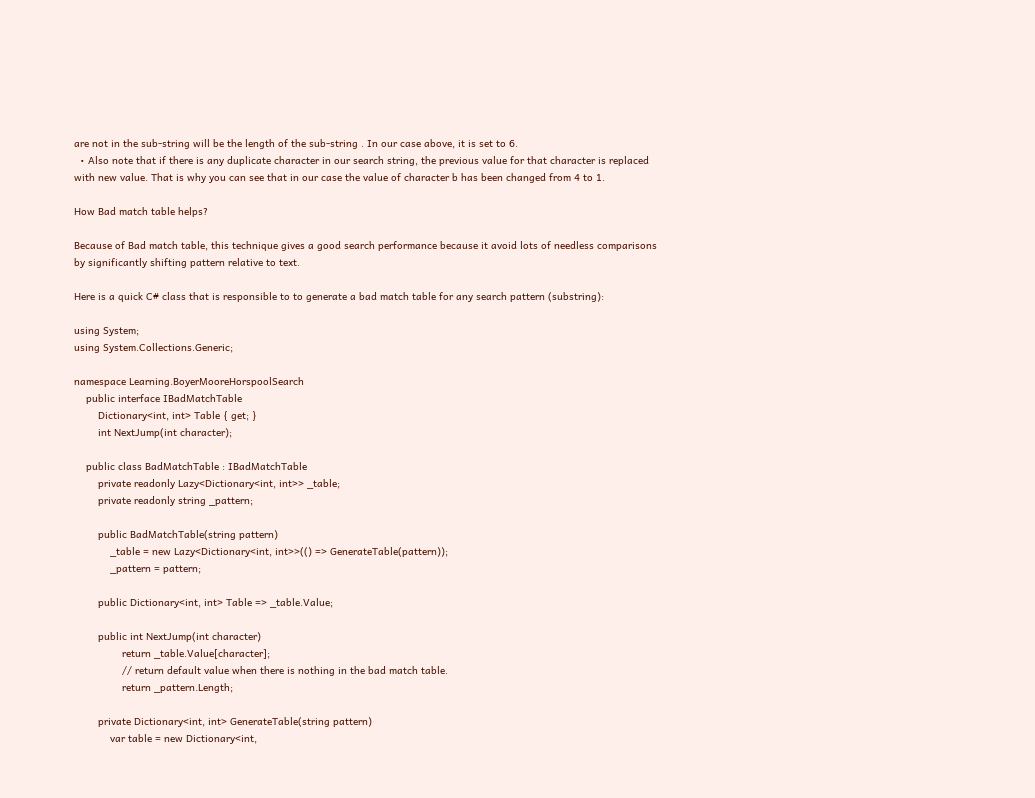are not in the sub-string will be the length of the sub-string . In our case above, it is set to 6.
  • Also note that if there is any duplicate character in our search string, the previous value for that character is replaced with new value. That is why you can see that in our case the value of character b has been changed from 4 to 1.

How Bad match table helps?

Because of Bad match table, this technique gives a good search performance because it avoid lots of needless comparisons by significantly shifting pattern relative to text.

Here is a quick C# class that is responsible to to generate a bad match table for any search pattern (substring):

using System;
using System.Collections.Generic;

namespace Learning.BoyerMooreHorspoolSearch
    public interface IBadMatchTable
        Dictionary<int, int> Table { get; }
        int NextJump(int character);

    public class BadMatchTable : IBadMatchTable
        private readonly Lazy<Dictionary<int, int>> _table;
        private readonly string _pattern;

        public BadMatchTable(string pattern)
            _table = new Lazy<Dictionary<int, int>>(() => GenerateTable(pattern));
            _pattern = pattern;

        public Dictionary<int, int> Table => _table.Value;

        public int NextJump(int character)
                return _table.Value[character];
                // return default value when there is nothing in the bad match table.
                return _pattern.Length;

        private Dictionary<int, int> GenerateTable(string pattern)
            var table = new Dictionary<int,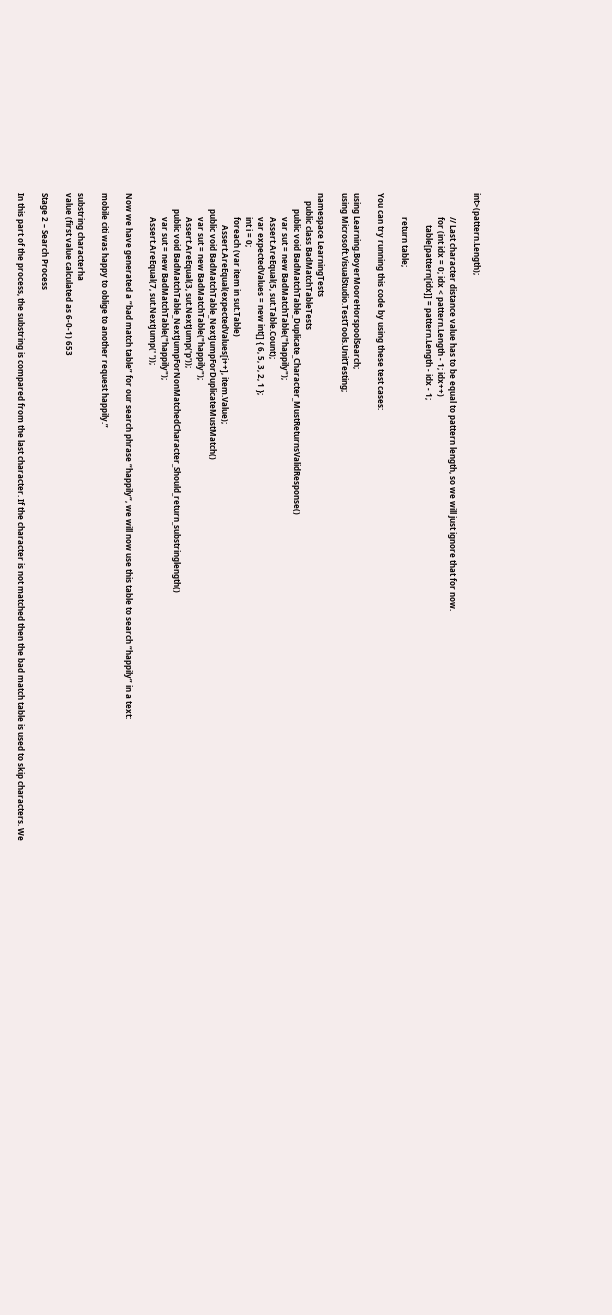int>(pattern.Length);

            // Last character distance value has to be equal to pattern length, so we will just ignore that for now.
            for (int idx = 0; idx < pattern.Length - 1; idx++)
                table[pattern[idx]] = pattern.Length - idx - 1;

            return table;

You can try running this code by using these test cases:

using Learning.BoyerMooreHorspoolSearch;
using Microsoft.VisualStudio.TestTools.UnitTesting;

namespace LearningTests
    public class BadMatchTableTests
        public void BadMatchTable_Duplicate_Character_MustReturnsValidResponse()
            var sut = new BadMatchTable("happily");
            Assert.AreEqual(5, sut.Table.Count);
            var expectedValues = new int[] { 6, 5, 3, 2, 1 };
            int i = 0;
            foreach (var item in sut.Table)
                Assert.AreEqual(expectedValues[i++], item.Value);
        public void BadMatchTable_NextJumpForDuplicateMustMatch()
            var sut = new BadMatchTable("happily");
            Assert.AreEqual(3, sut.NextJump('p'));
        public void BadMatchTable_NextJumpForNonMatchedCharacter_Should_return_substringlength()
            var sut = new BadMatchTable("happily");
            Assert.AreEqual(7, sut.NextJump(' '));

Now we have generated a “bad match table” for our search phrase “happily“, we will now use this table to search “happily” in a text:

mobile citi was happy to oblige to another request happily.”

substring characterha
value (first value calculated as 6-0-1) 653

Stage 2 – Search Process

In this part of the process, the substring is compared from the last character. If the character is not matched then the bad match table is used to skip characters. We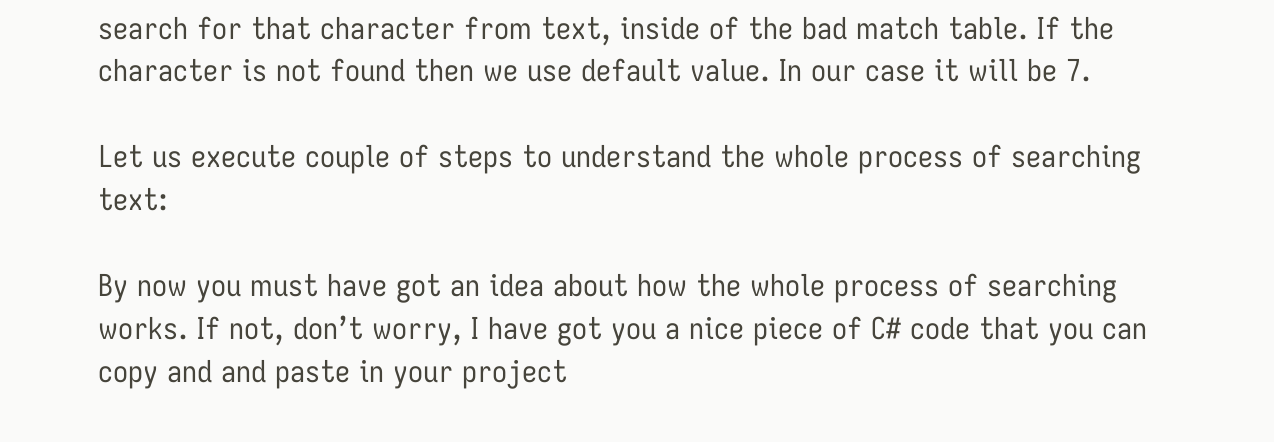search for that character from text, inside of the bad match table. If the character is not found then we use default value. In our case it will be 7.

Let us execute couple of steps to understand the whole process of searching text:

By now you must have got an idea about how the whole process of searching works. If not, don’t worry, I have got you a nice piece of C# code that you can copy and and paste in your project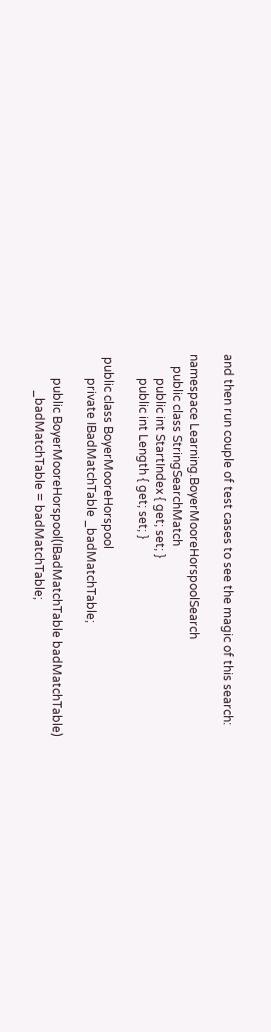and then run couple of test cases to see the magic of this search:

namespace Learning.BoyerMooreHorspoolSearch
    public class StringSearchMatch
        public int StartIndex { get; set; }
        public int Length { get; set; }

 public class BoyerMooreHorspool
        private IBadMatchTable _badMatchTable;

        public BoyerMooreHorspool(IBadMatchTable badMatchTable)
            _badMatchTable = badMatchTable;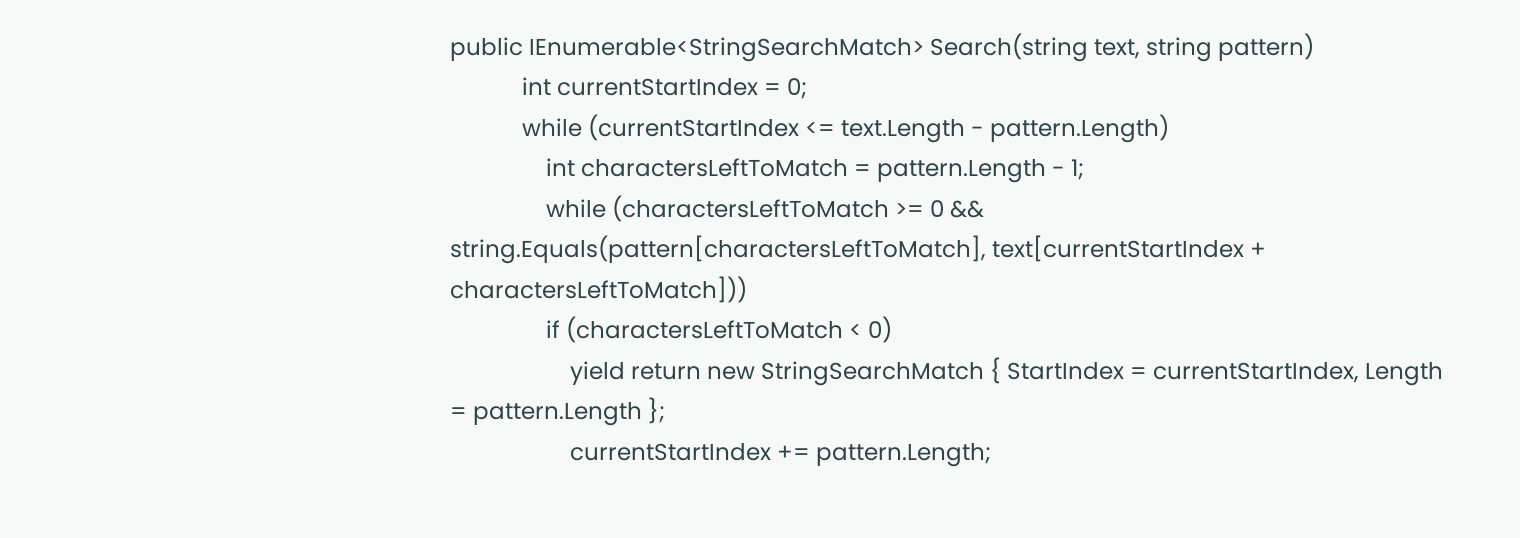public IEnumerable<StringSearchMatch> Search(string text, string pattern)
            int currentStartIndex = 0;
            while (currentStartIndex <= text.Length - pattern.Length)
                int charactersLeftToMatch = pattern.Length - 1;
                while (charactersLeftToMatch >= 0 && string.Equals(pattern[charactersLeftToMatch], text[currentStartIndex + charactersLeftToMatch]))
                if (charactersLeftToMatch < 0)
                    yield return new StringSearchMatch { StartIndex = currentStartIndex, Length = pattern.Length };
                    currentStartIndex += pattern.Length;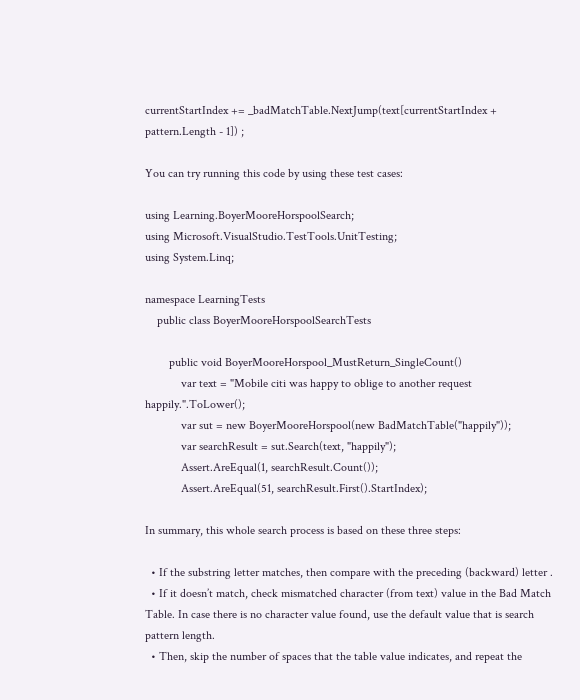currentStartIndex += _badMatchTable.NextJump(text[currentStartIndex + pattern.Length - 1]) ;

You can try running this code by using these test cases:

using Learning.BoyerMooreHorspoolSearch;
using Microsoft.VisualStudio.TestTools.UnitTesting;
using System.Linq;

namespace LearningTests
    public class BoyerMooreHorspoolSearchTests

        public void BoyerMooreHorspool_MustReturn_SingleCount()
            var text = "Mobile citi was happy to oblige to another request happily.".ToLower();
            var sut = new BoyerMooreHorspool(new BadMatchTable("happily"));
            var searchResult = sut.Search(text, "happily");
            Assert.AreEqual(1, searchResult.Count());
            Assert.AreEqual(51, searchResult.First().StartIndex);

In summary, this whole search process is based on these three steps:

  • If the substring letter matches, then compare with the preceding (backward) letter .
  • If it doesn’t match, check mismatched character (from text) value in the Bad Match Table. In case there is no character value found, use the default value that is search pattern length.
  • Then, skip the number of spaces that the table value indicates, and repeat the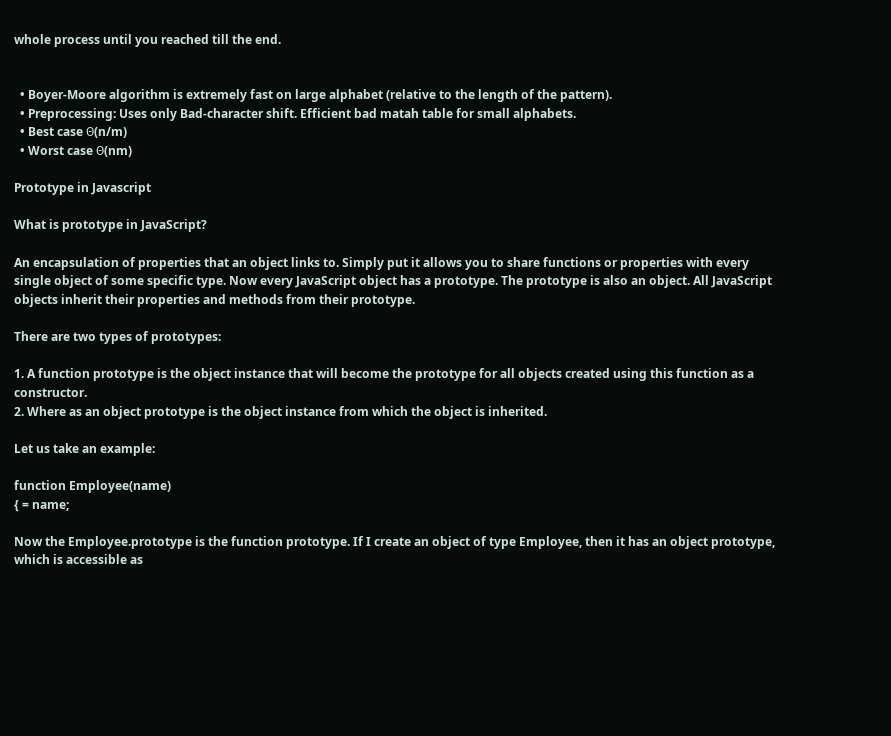whole process until you reached till the end.


  • Boyer-Moore algorithm is extremely fast on large alphabet (relative to the length of the pattern).
  • Preprocessing: Uses only Bad-character shift. Efficient bad matah table for small alphabets.
  • Best case Θ(n/m)
  • Worst case Θ(nm)

Prototype in Javascript

What is prototype in JavaScript?

An encapsulation of properties that an object links to. Simply put it allows you to share functions or properties with every single object of some specific type. Now every JavaScript object has a prototype. The prototype is also an object. All JavaScript objects inherit their properties and methods from their prototype.

There are two types of prototypes:

1. A function prototype is the object instance that will become the prototype for all objects created using this function as a constructor.
2. Where as an object prototype is the object instance from which the object is inherited.

Let us take an example:

function Employee(name)
{ = name;

Now the Employee.prototype is the function prototype. If I create an object of type Employee, then it has an object prototype, which is accessible as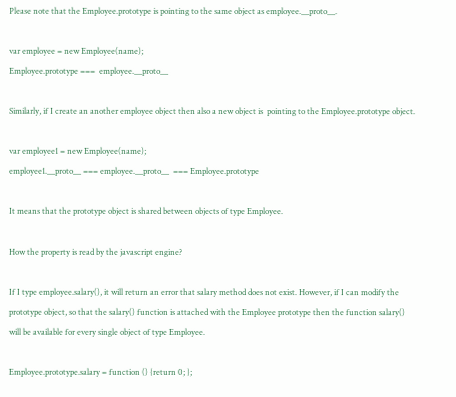Please note that the Employee.prototype is pointing to the same object as employee.__proto__.

var employee = new Employee(name);
Employee.prototype ===  employee.__proto__

Similarly, if I create an another employee object then also a new object is  pointing to the Employee.prototype object.

var employee1 = new Employee(name);
employee1.__proto__ === employee.__proto__  === Employee.prototype

It means that the prototype object is shared between objects of type Employee.

How the property is read by the javascript engine?

If I type employee.salary(), it will return an error that salary method does not exist. However, if I can modify the prototype object, so that the salary() function is attached with the Employee prototype then the function salary() will be available for every single object of type Employee.

Employee.prototype.salary = function () {return 0; };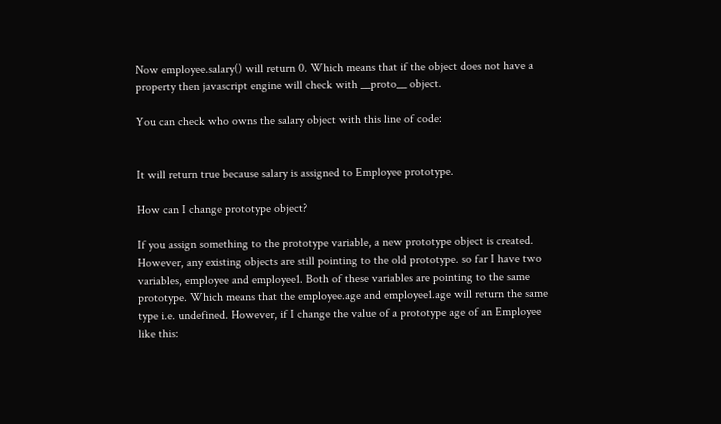Now employee.salary() will return 0. Which means that if the object does not have a property then javascript engine will check with __proto__ object.

You can check who owns the salary object with this line of code:


It will return true because salary is assigned to Employee prototype.

How can I change prototype object?

If you assign something to the prototype variable, a new prototype object is created. However, any existing objects are still pointing to the old prototype. so far I have two variables, employee and employee1. Both of these variables are pointing to the same prototype. Which means that the employee.age and employee1.age will return the same type i.e. undefined. However, if I change the value of a prototype age of an Employee like this: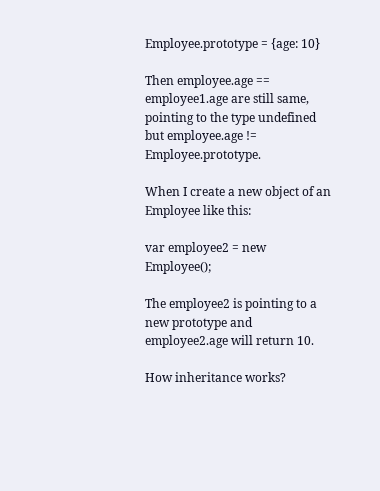Employee.prototype = {age: 10}

Then employee.age == employee1.age are still same, pointing to the type undefined but employee.age != Employee.prototype.

When I create a new object of an Employee like this:

var employee2 = new Employee();

The employee2 is pointing to a new prototype and employee2.age will return 10.

How inheritance works?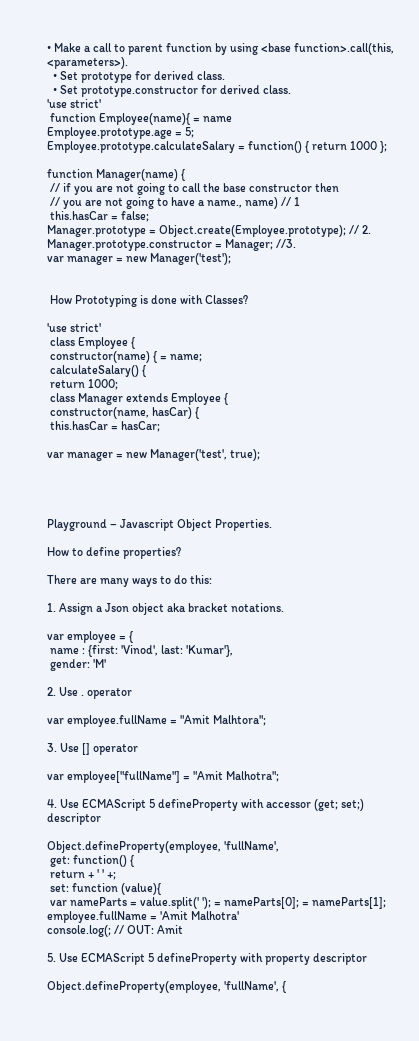• Make a call to parent function by using <base function>.call(this, <parameters>).
  • Set prototype for derived class.
  • Set prototype.constructor for derived class.
'use strict'
 function Employee(name){ = name
Employee.prototype.age = 5;
Employee.prototype.calculateSalary = function() { return 1000 };

function Manager(name) {
 // if you are not going to call the base constructor then
 // you are not going to have a name., name) // 1
 this.hasCar = false;
Manager.prototype = Object.create(Employee.prototype); // 2.
Manager.prototype.constructor = Manager; //3.
var manager = new Manager('test');


 How Prototyping is done with Classes?

'use strict'
 class Employee {
 constructor(name) { = name;
 calculateSalary() {
 return 1000;
 class Manager extends Employee {
 constructor(name, hasCar) {
 this.hasCar = hasCar;

var manager = new Manager('test', true);




Playground – Javascript Object Properties.

How to define properties?

There are many ways to do this:

1. Assign a Json object aka bracket notations.

var employee = {
 name : {first: 'Vinod', last: 'Kumar'},
 gender: 'M'

2. Use . operator

var employee.fullName = "Amit Malhtora";

3. Use [] operator

var employee["fullName"] = "Amit Malhotra";

4. Use ECMAScript 5 defineProperty with accessor (get; set;) descriptor

Object.defineProperty(employee, 'fullName',
 get: function() {
 return + ' ' +;
 set: function (value){
 var nameParts = value.split(' '); = nameParts[0]; = nameParts[1];
employee.fullName = 'Amit Malhotra'
console.log(; // OUT: Amit

5. Use ECMAScript 5 defineProperty with property descriptor

Object.defineProperty(employee, 'fullName', {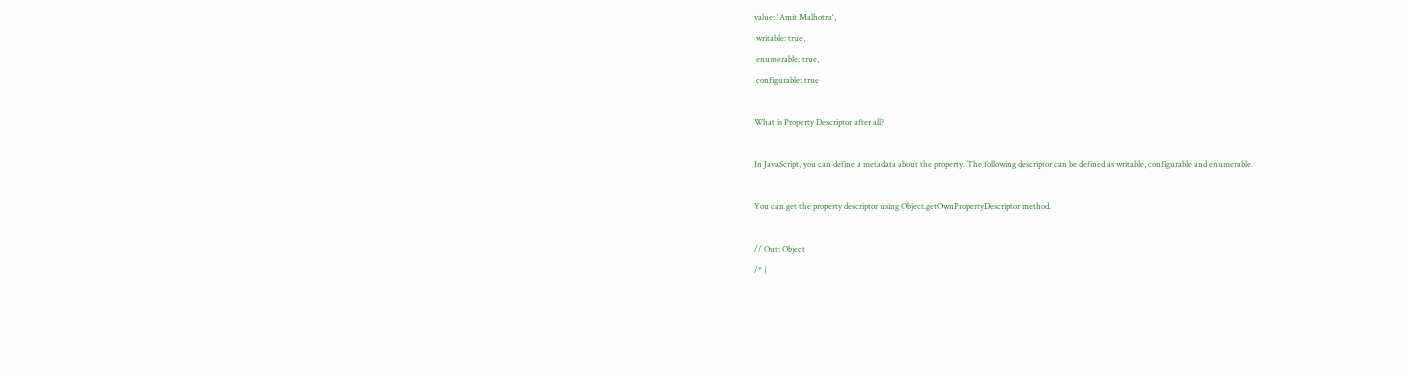value: 'Amit Malhotra',
 writable: true,
 enumerable: true,
 configurable: true

What is Property Descriptor after all?

In JavaScript, you can define a metadata about the property. The following descriptor can be defined as writable, configurable and enumerable.

You can get the property descriptor using Object.getOwnPropertyDescriptor method.

// Out: Object
/* {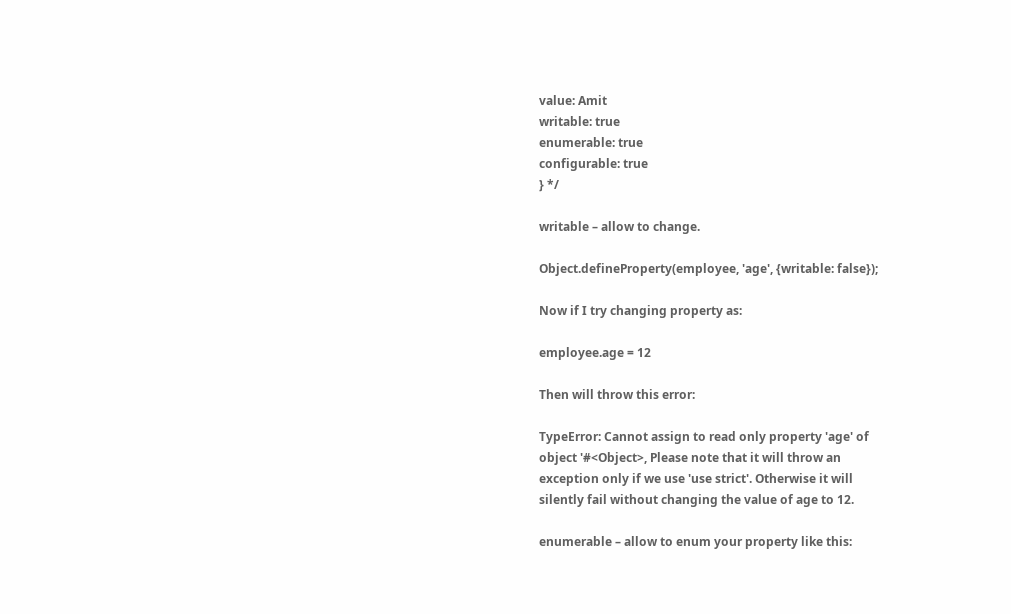value: Amit
writable: true
enumerable: true
configurable: true
} */

writable – allow to change.

Object.defineProperty(employee, 'age', {writable: false});

Now if I try changing property as:

employee.age = 12

Then will throw this error:

TypeError: Cannot assign to read only property 'age' of
object '#<Object>, Please note that it will throw an
exception only if we use 'use strict'. Otherwise it will
silently fail without changing the value of age to 12.

enumerable – allow to enum your property like this: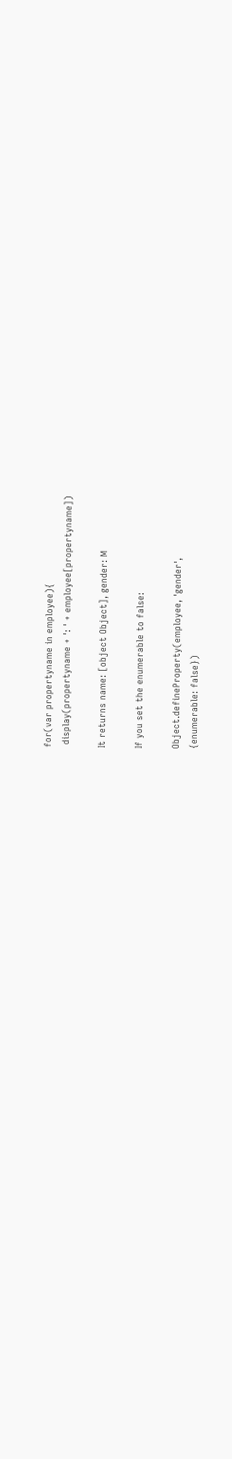for(var propertyname in employee){
 display(propertyname + ': ' + employee[propertyname])

It returns name: [object Object], gender: M

If you set the enumerable to false:

Object.defineProperty(employee, 'gender',
{enumerable: false})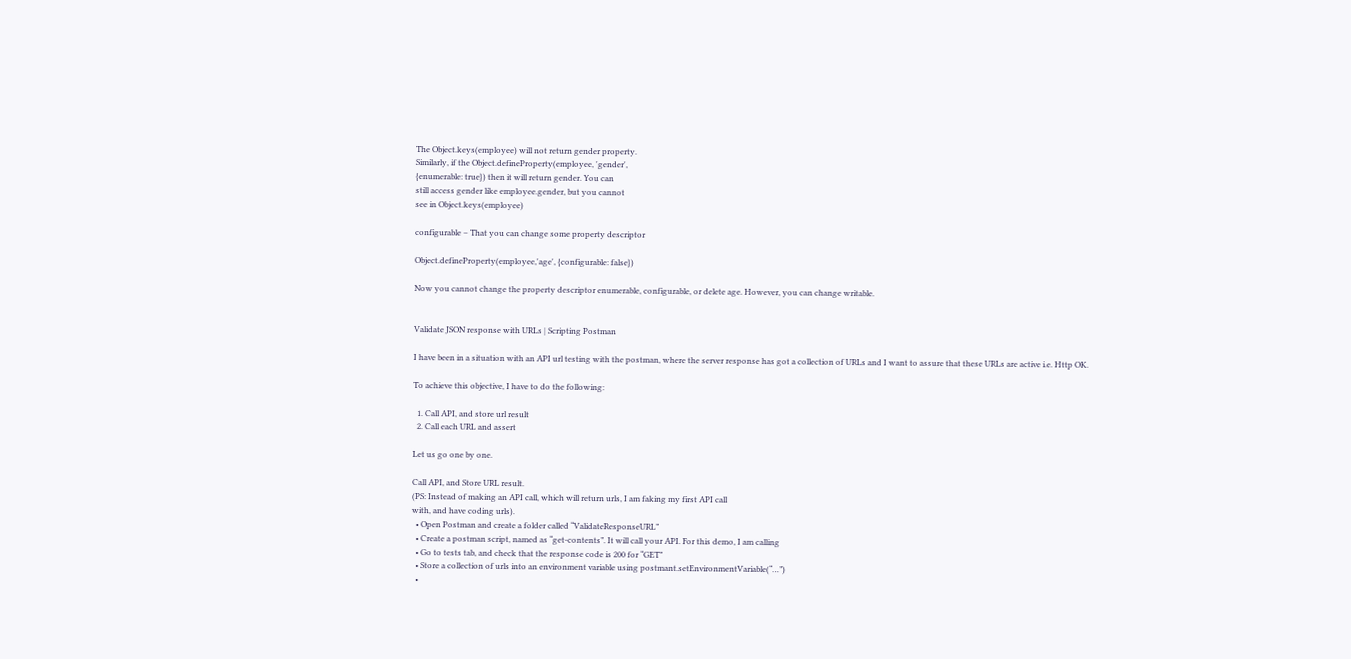The Object.keys(employee) will not return gender property.
Similarly, if the Object.defineProperty(employee, 'gender',
{enumerable: true}) then it will return gender. You can
still access gender like employee.gender, but you cannot
see in Object.keys(employee)

configurable – That you can change some property descriptor

Object.defineProperty(employee,'age', {configurable: false})

Now you cannot change the property descriptor enumerable, configurable, or delete age. However, you can change writable.


Validate JSON response with URLs | Scripting Postman

I have been in a situation with an API url testing with the postman, where the server response has got a collection of URLs and I want to assure that these URLs are active i.e. Http OK.

To achieve this objective, I have to do the following:

  1. Call API, and store url result
  2. Call each URL and assert

Let us go one by one.

Call API, and Store URL result.
(PS: Instead of making an API call, which will return urls, I am faking my first API call
with, and have coding urls).
  • Open Postman and create a folder called “ValidateResponseURL”
  • Create a postman script, named as “get-contents”. It will call your API. For this demo, I am calling
  • Go to tests tab, and check that the response code is 200 for “GET”
  • Store a collection of urls into an environment variable using postmant.setEnvironmentVariable(“…”)
  •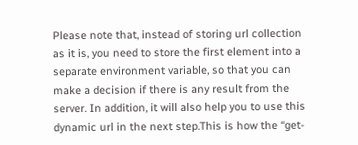Please note that, instead of storing url collection as it is, you need to store the first element into a separate environment variable, so that you can make a decision if there is any result from the server. In addition, it will also help you to use this dynamic url in the next step.This is how the “get-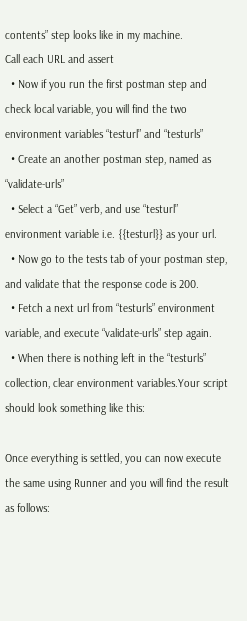contents” step looks like in my machine.
Call each URL and assert
  • Now if you run the first postman step and check local variable, you will find the two environment variables “testurl” and “testurls”
  • Create an another postman step, named as “validate-urls”
  • Select a “Get” verb, and use “testurl” environment variable i.e. {{testurl}} as your url.
  • Now go to the tests tab of your postman step, and validate that the response code is 200.
  • Fetch a next url from “testurls” environment variable, and execute “validate-urls” step again.
  • When there is nothing left in the “testurls” collection, clear environment variables.Your script should look something like this:

Once everything is settled, you can now execute the same using Runner and you will find the result as follows: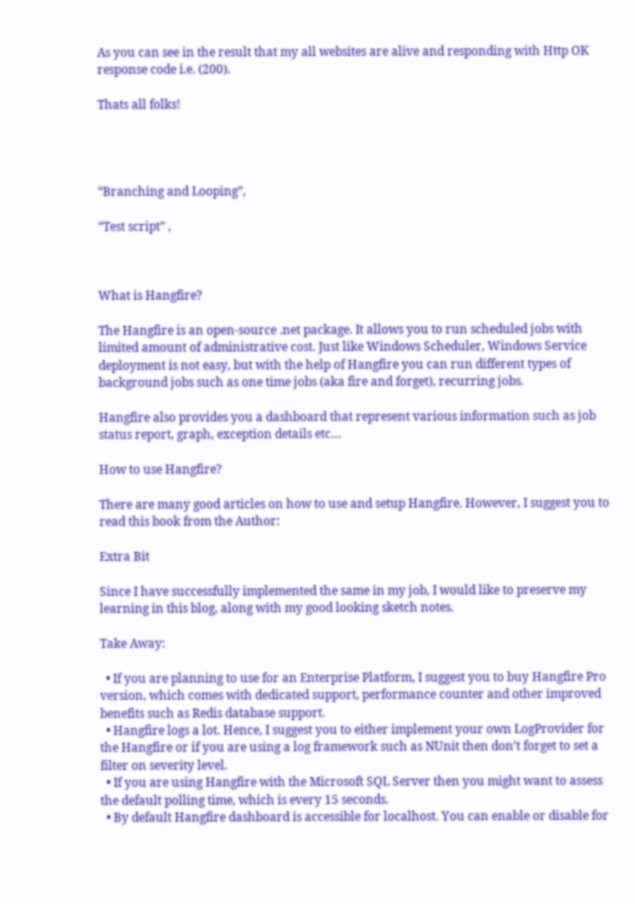As you can see in the result that my all websites are alive and responding with Http OK response code i.e. (200).

Thats all folks!




“Branching and Looping”,

“Test script” ,



What is Hangfire?

The Hangfire is an open-source .net package. It allows you to run scheduled jobs with limited amount of administrative cost. Just like Windows Scheduler, Windows Service deployment is not easy, but with the help of Hangfire you can run different types of background jobs such as one time jobs (aka fire and forget), recurring jobs.

Hangfire also provides you a dashboard that represent various information such as job status report, graph, exception details etc…

How to use Hangfire?

There are many good articles on how to use and setup Hangfire. However, I suggest you to read this book from the Author:

Extra Bit

Since I have successfully implemented the same in my job, I would like to preserve my learning in this blog, along with my good looking sketch notes.

Take Away:

  • If you are planning to use for an Enterprise Platform, I suggest you to buy Hangfire Pro version, which comes with dedicated support, performance counter and other improved benefits such as Redis database support.
  • Hangfire logs a lot. Hence, I suggest you to either implement your own LogProvider for the Hangfire or if you are using a log framework such as NUnit then don’t forget to set a filter on severity level.
  • If you are using Hangfire with the Microsoft SQL Server then you might want to assess the default polling time, which is every 15 seconds.
  • By default Hangfire dashboard is accessible for localhost. You can enable or disable for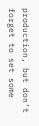production, but don’t forget to set some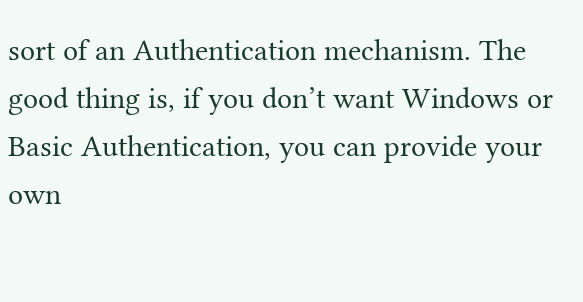sort of an Authentication mechanism. The good thing is, if you don’t want Windows or Basic Authentication, you can provide your own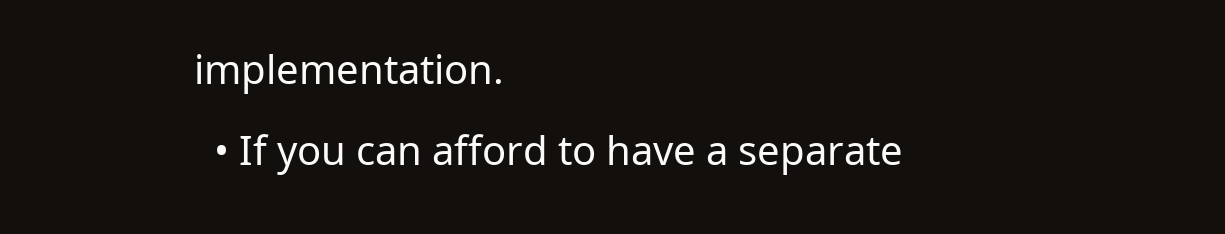implementation.
  • If you can afford to have a separate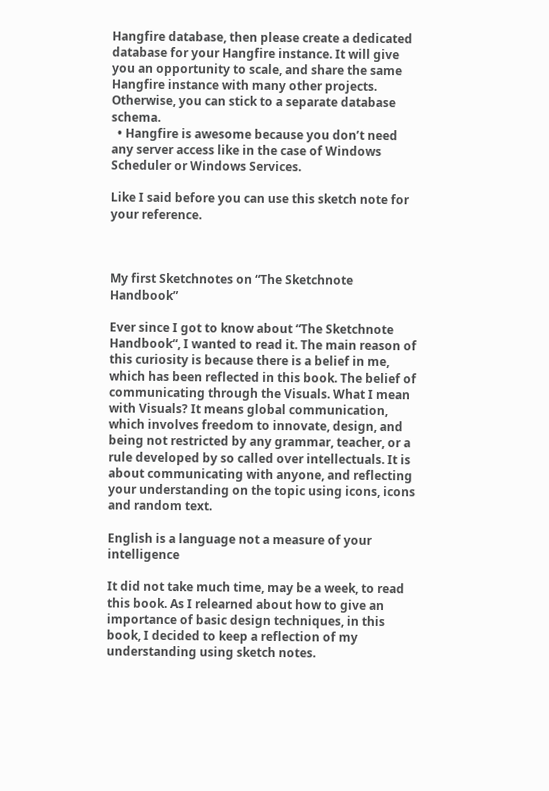Hangfire database, then please create a dedicated database for your Hangfire instance. It will give you an opportunity to scale, and share the same Hangfire instance with many other projects. Otherwise, you can stick to a separate database schema.
  • Hangfire is awesome because you don’t need any server access like in the case of Windows Scheduler or Windows Services.

Like I said before you can use this sketch note for your reference.



My first Sketchnotes on “The Sketchnote Handbook”

Ever since I got to know about “The Sketchnote Handbook“, I wanted to read it. The main reason of this curiosity is because there is a belief in me, which has been reflected in this book. The belief of communicating through the Visuals. What I mean with Visuals? It means global communication, which involves freedom to innovate, design, and being not restricted by any grammar, teacher, or a rule developed by so called over intellectuals. It is about communicating with anyone, and reflecting your understanding on the topic using icons, icons and random text.

English is a language not a measure of your intelligence

It did not take much time, may be a week, to read this book. As I relearned about how to give an importance of basic design techniques, in this book, I decided to keep a reflection of my understanding using sketch notes.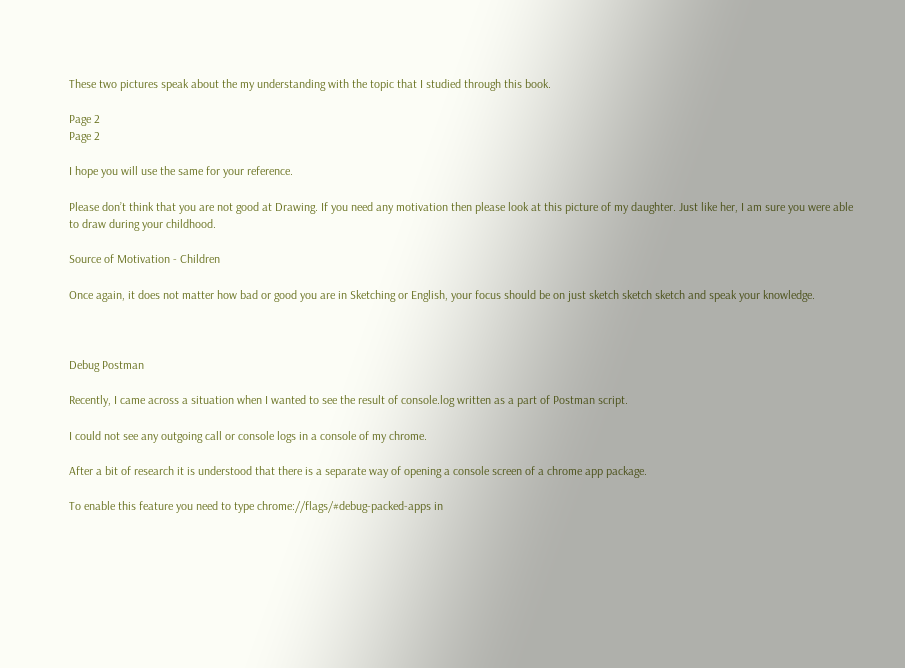These two pictures speak about the my understanding with the topic that I studied through this book.

Page 2
Page 2

I hope you will use the same for your reference.

Please don’t think that you are not good at Drawing. If you need any motivation then please look at this picture of my daughter. Just like her, I am sure you were able to draw during your childhood.

Source of Motivation - Children

Once again, it does not matter how bad or good you are in Sketching or English, your focus should be on just sketch sketch sketch and speak your knowledge.



Debug Postman

Recently, I came across a situation when I wanted to see the result of console.log written as a part of Postman script.

I could not see any outgoing call or console logs in a console of my chrome.

After a bit of research it is understood that there is a separate way of opening a console screen of a chrome app package.

To enable this feature you need to type chrome://flags/#debug-packed-apps in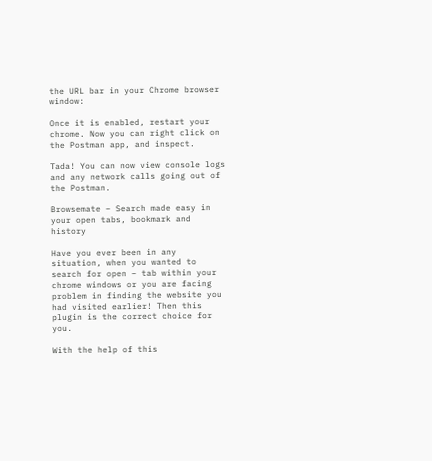the URL bar in your Chrome browser window:

Once it is enabled, restart your chrome. Now you can right click on the Postman app, and inspect.

Tada! You can now view console logs and any network calls going out of the Postman.

Browsemate – Search made easy in your open tabs, bookmark and history

Have you ever been in any situation, when you wanted to search for open – tab within your chrome windows or you are facing problem in finding the website you had visited earlier! Then this plugin is the correct choice for you.

With the help of this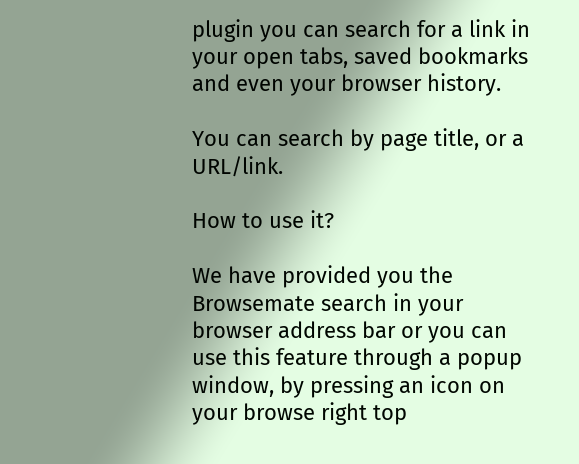plugin you can search for a link in your open tabs, saved bookmarks and even your browser history.

You can search by page title, or a URL/link.

How to use it?

We have provided you the Browsemate search in your browser address bar or you can use this feature through a popup window, by pressing an icon on your browse right top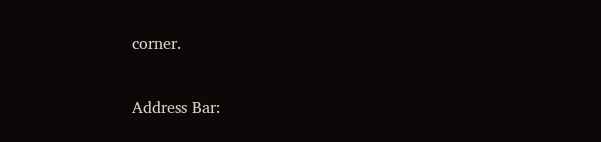corner.

Address Bar: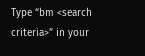Type “bm <search criteria>” in your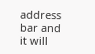address bar and it will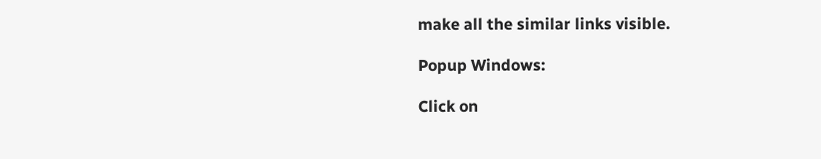make all the similar links visible.

Popup Windows:

Click on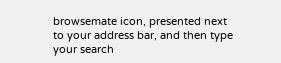browsemate icon, presented next to your address bar, and then type your search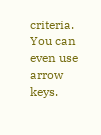criteria. You can even use arrow keys.